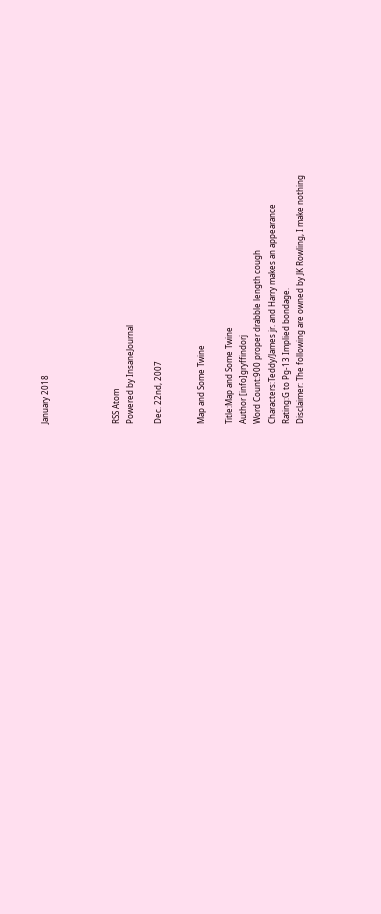January 2018




RSS Atom
Powered by InsaneJournal

Dec. 22nd, 2007


Map and Some Twine

Title:Map and Some Twine
Author [info]gryffindorj
Word Count:900 proper drabble length cough
Characters:Teddy/James jr. and Harry makes an appearance
Rating:G to Pg-13 Implied bondage.
Disclaimer: The following are owned by JK Rowling, I make nothing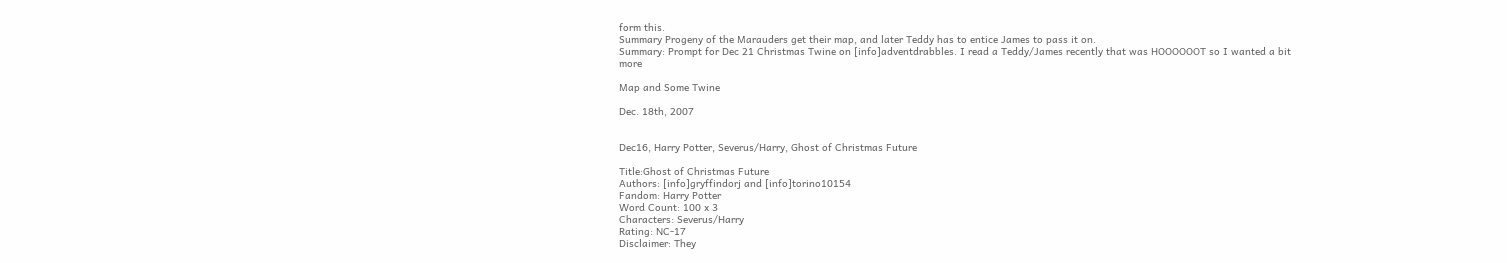form this.
Summary Progeny of the Marauders get their map, and later Teddy has to entice James to pass it on.
Summary: Prompt for Dec 21 Christmas Twine on [info]adventdrabbles. I read a Teddy/James recently that was HOOOOOOT so I wanted a bit more

Map and Some Twine

Dec. 18th, 2007


Dec16, Harry Potter, Severus/Harry, Ghost of Christmas Future

Title:Ghost of Christmas Future
Authors: [info]gryffindorj and [info]torino10154
Fandom: Harry Potter
Word Count: 100 x 3
Characters: Severus/Harry
Rating: NC-17
Disclaimer: They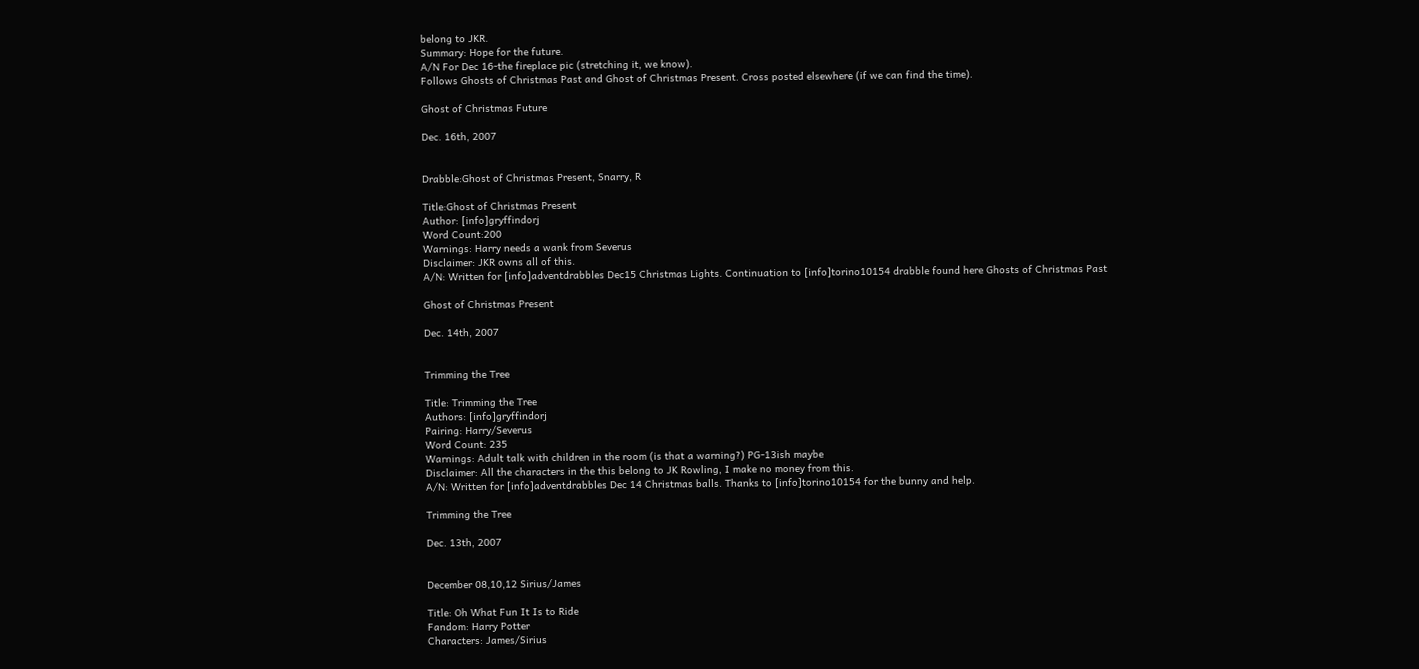belong to JKR.
Summary: Hope for the future.
A/N For Dec 16-the fireplace pic (stretching it, we know).
Follows Ghosts of Christmas Past and Ghost of Christmas Present. Cross posted elsewhere (if we can find the time).

Ghost of Christmas Future

Dec. 16th, 2007


Drabble:Ghost of Christmas Present, Snarry, R

Title:Ghost of Christmas Present
Author: [info]gryffindorj
Word Count:200
Warnings: Harry needs a wank from Severus
Disclaimer: JKR owns all of this.
A/N: Written for [info]adventdrabbles Dec15 Christmas Lights. Continuation to [info]torino10154 drabble found here Ghosts of Christmas Past

Ghost of Christmas Present

Dec. 14th, 2007


Trimming the Tree

Title: Trimming the Tree
Authors: [info]gryffindorj
Pairing: Harry/Severus
Word Count: 235
Warnings: Adult talk with children in the room (is that a warning?) PG-13ish maybe
Disclaimer: All the characters in the this belong to JK Rowling, I make no money from this.
A/N: Written for [info]adventdrabbles Dec 14 Christmas balls. Thanks to [info]torino10154 for the bunny and help.

Trimming the Tree

Dec. 13th, 2007


December 08,10,12 Sirius/James

Title: Oh What Fun It Is to Ride
Fandom: Harry Potter
Characters: James/Sirius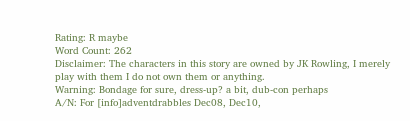Rating: R maybe
Word Count: 262
Disclaimer: The characters in this story are owned by JK Rowling, I merely play with them I do not own them or anything.
Warning: Bondage for sure, dress-up? a bit, dub-con perhaps
A/N: For [info]adventdrabbles Dec08, Dec10,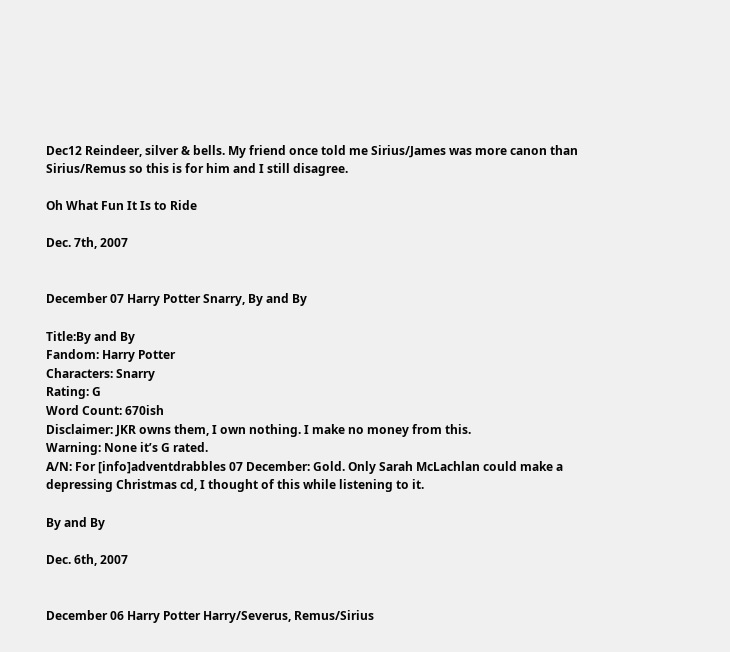Dec12 Reindeer, silver & bells. My friend once told me Sirius/James was more canon than Sirius/Remus so this is for him and I still disagree.

Oh What Fun It Is to Ride

Dec. 7th, 2007


December 07 Harry Potter Snarry, By and By

Title:By and By
Fandom: Harry Potter
Characters: Snarry
Rating: G
Word Count: 670ish
Disclaimer: JKR owns them, I own nothing. I make no money from this.
Warning: None it’s G rated.
A/N: For [info]adventdrabbles 07 December: Gold. Only Sarah McLachlan could make a depressing Christmas cd, I thought of this while listening to it.

By and By

Dec. 6th, 2007


December 06 Harry Potter Harry/Severus, Remus/Sirius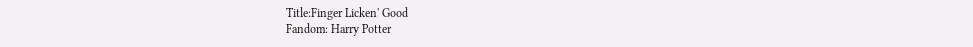Title:Finger Licken' Good
Fandom: Harry Potter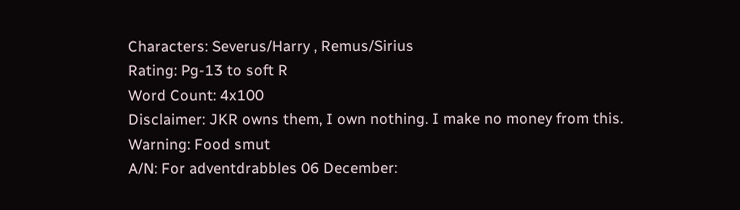Characters: Severus/Harry , Remus/Sirius
Rating: Pg-13 to soft R
Word Count: 4x100
Disclaimer: JKR owns them, I own nothing. I make no money from this.
Warning: Food smut
A/N: For adventdrabbles 06 December: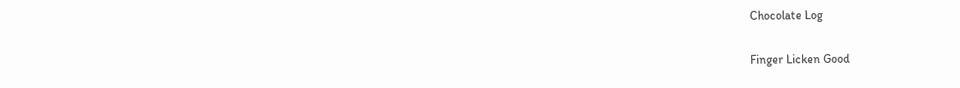Chocolate Log

Finger Licken Good